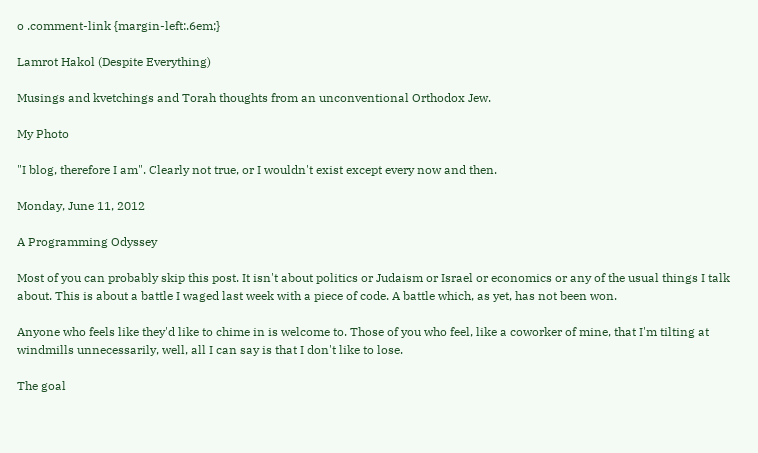o .comment-link {margin-left:.6em;}

Lamrot Hakol (Despite Everything)

Musings and kvetchings and Torah thoughts from an unconventional Orthodox Jew.

My Photo

"I blog, therefore I am". Clearly not true, or I wouldn't exist except every now and then.

Monday, June 11, 2012

A Programming Odyssey

Most of you can probably skip this post. It isn't about politics or Judaism or Israel or economics or any of the usual things I talk about. This is about a battle I waged last week with a piece of code. A battle which, as yet, has not been won.

Anyone who feels like they'd like to chime in is welcome to. Those of you who feel, like a coworker of mine, that I'm tilting at windmills unnecessarily, well, all I can say is that I don't like to lose.

The goal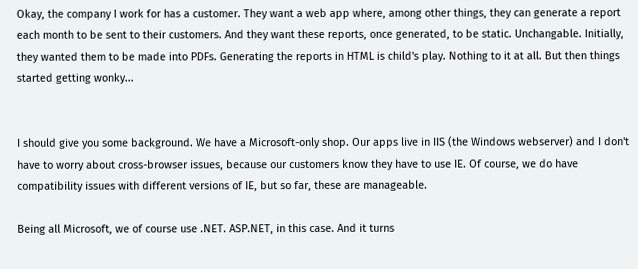Okay, the company I work for has a customer. They want a web app where, among other things, they can generate a report each month to be sent to their customers. And they want these reports, once generated, to be static. Unchangable. Initially, they wanted them to be made into PDFs. Generating the reports in HTML is child's play. Nothing to it at all. But then things started getting wonky...


I should give you some background. We have a Microsoft-only shop. Our apps live in IIS (the Windows webserver) and I don't have to worry about cross-browser issues, because our customers know they have to use IE. Of course, we do have compatibility issues with different versions of IE, but so far, these are manageable.

Being all Microsoft, we of course use .NET. ASP.NET, in this case. And it turns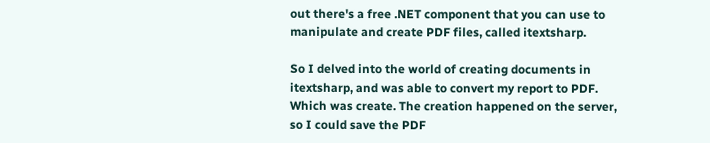out there's a free .NET component that you can use to manipulate and create PDF files, called itextsharp.

So I delved into the world of creating documents in itextsharp, and was able to convert my report to PDF. Which was create. The creation happened on the server, so I could save the PDF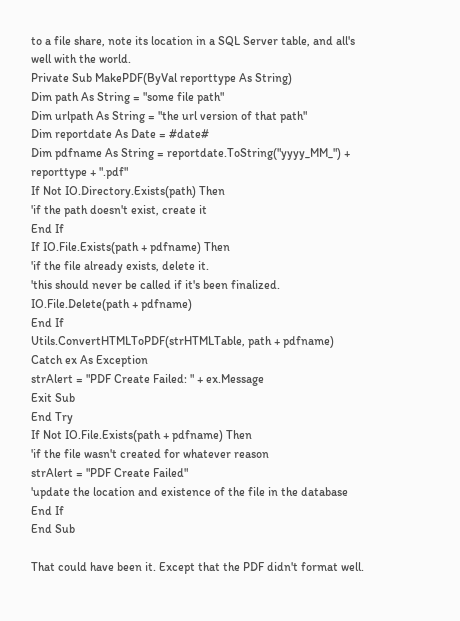to a file share, note its location in a SQL Server table, and all's well with the world.
Private Sub MakePDF(ByVal reporttype As String)
Dim path As String = "some file path"
Dim urlpath As String = "the url version of that path"
Dim reportdate As Date = #date#
Dim pdfname As String = reportdate.ToString("yyyy_MM_") + reporttype + ".pdf"
If Not IO.Directory.Exists(path) Then
'if the path doesn't exist, create it
End If
If IO.File.Exists(path + pdfname) Then
'if the file already exists, delete it.
'this should never be called if it's been finalized.
IO.File.Delete(path + pdfname)
End If
Utils.ConvertHTMLToPDF(strHTMLTable, path + pdfname)
Catch ex As Exception
strAlert = "PDF Create Failed: " + ex.Message
Exit Sub
End Try
If Not IO.File.Exists(path + pdfname) Then
'if the file wasn't created for whatever reason
strAlert = "PDF Create Failed"
'update the location and existence of the file in the database
End If
End Sub

That could have been it. Except that the PDF didn't format well.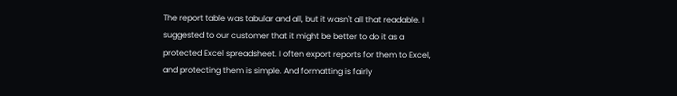The report table was tabular and all, but it wasn't all that readable. I suggested to our customer that it might be better to do it as a protected Excel spreadsheet. I often export reports for them to Excel, and protecting them is simple. And formatting is fairly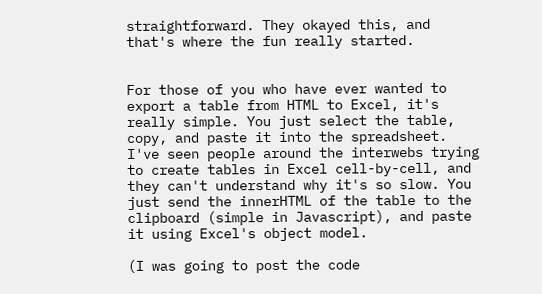straightforward. They okayed this, and that's where the fun really started.


For those of you who have ever wanted to export a table from HTML to Excel, it's really simple. You just select the table, copy, and paste it into the spreadsheet. I've seen people around the interwebs trying to create tables in Excel cell-by-cell, and they can't understand why it's so slow. You just send the innerHTML of the table to the clipboard (simple in Javascript), and paste it using Excel's object model.

(I was going to post the code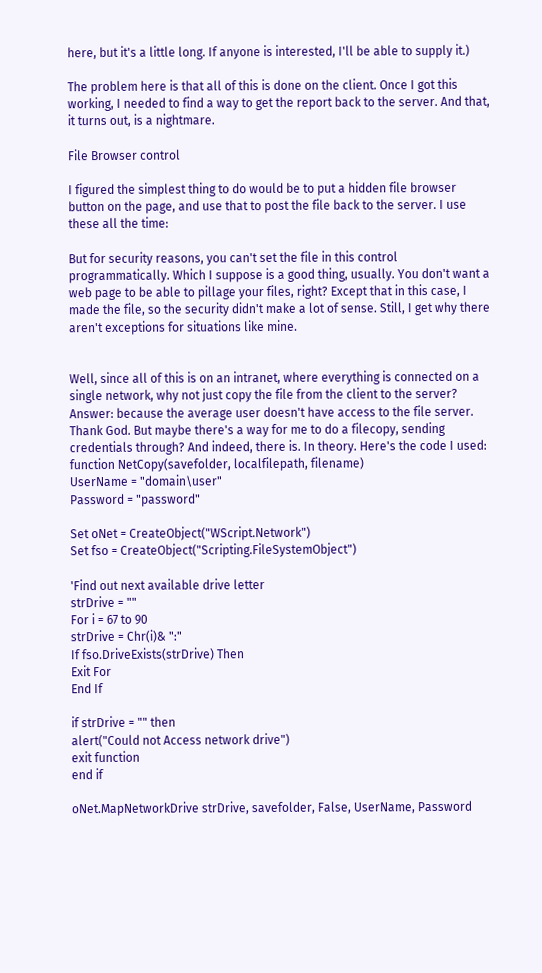here, but it's a little long. If anyone is interested, I'll be able to supply it.)

The problem here is that all of this is done on the client. Once I got this working, I needed to find a way to get the report back to the server. And that, it turns out, is a nightmare.

File Browser control

I figured the simplest thing to do would be to put a hidden file browser button on the page, and use that to post the file back to the server. I use these all the time:

But for security reasons, you can't set the file in this control programmatically. Which I suppose is a good thing, usually. You don't want a web page to be able to pillage your files, right? Except that in this case, I made the file, so the security didn't make a lot of sense. Still, I get why there aren't exceptions for situations like mine.


Well, since all of this is on an intranet, where everything is connected on a single network, why not just copy the file from the client to the server? Answer: because the average user doesn't have access to the file server. Thank God. But maybe there's a way for me to do a filecopy, sending credentials through? And indeed, there is. In theory. Here's the code I used:
function NetCopy(savefolder, localfilepath, filename)
UserName = "domain\user"
Password = "password"

Set oNet = CreateObject("WScript.Network")
Set fso = CreateObject("Scripting.FileSystemObject")

'Find out next available drive letter
strDrive = ""
For i = 67 to 90
strDrive = Chr(i)& ":"
If fso.DriveExists(strDrive) Then
Exit For
End If

if strDrive = "" then
alert("Could not Access network drive")
exit function
end if

oNet.MapNetworkDrive strDrive, savefolder, False, UserName, Password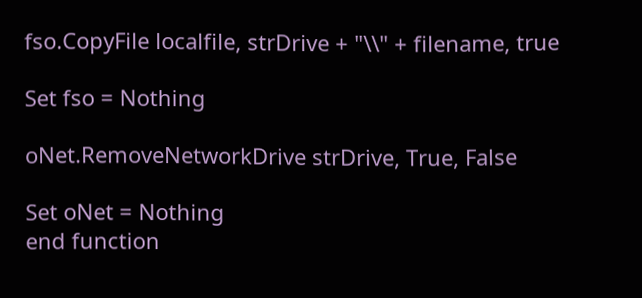fso.CopyFile localfile, strDrive + "\\" + filename, true

Set fso = Nothing

oNet.RemoveNetworkDrive strDrive, True, False

Set oNet = Nothing
end function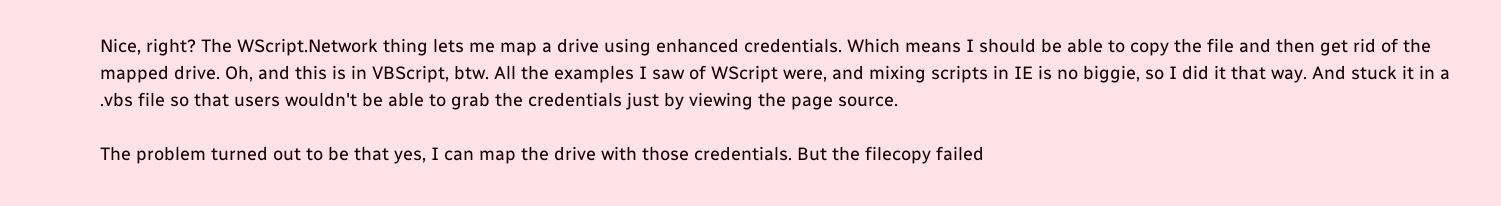Nice, right? The WScript.Network thing lets me map a drive using enhanced credentials. Which means I should be able to copy the file and then get rid of the mapped drive. Oh, and this is in VBScript, btw. All the examples I saw of WScript were, and mixing scripts in IE is no biggie, so I did it that way. And stuck it in a .vbs file so that users wouldn't be able to grab the credentials just by viewing the page source.

The problem turned out to be that yes, I can map the drive with those credentials. But the filecopy failed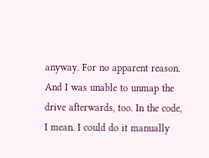anyway. For no apparent reason. And I was unable to unmap the drive afterwards, too. In the code, I mean. I could do it manually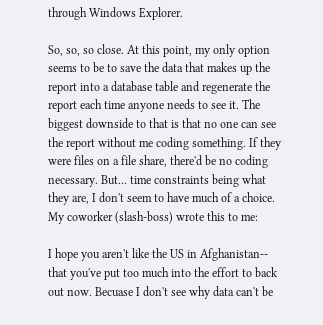through Windows Explorer.

So, so, so close. At this point, my only option seems to be to save the data that makes up the report into a database table and regenerate the report each time anyone needs to see it. The biggest downside to that is that no one can see the report without me coding something. If they were files on a file share, there'd be no coding necessary. But... time constraints being what they are, I don't seem to have much of a choice. My coworker (slash-boss) wrote this to me:

I hope you aren't like the US in Afghanistan-- that you've put too much into the effort to back out now. Becuase I don't see why data can't be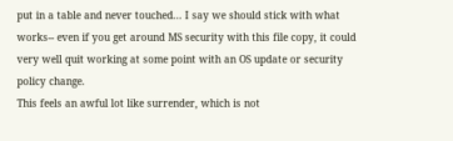put in a table and never touched... I say we should stick with what works-- even if you get around MS security with this file copy, it could very well quit working at some point with an OS update or security policy change.
This feels an awful lot like surrender, which is not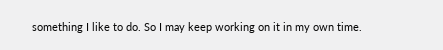something I like to do. So I may keep working on it in my own time.